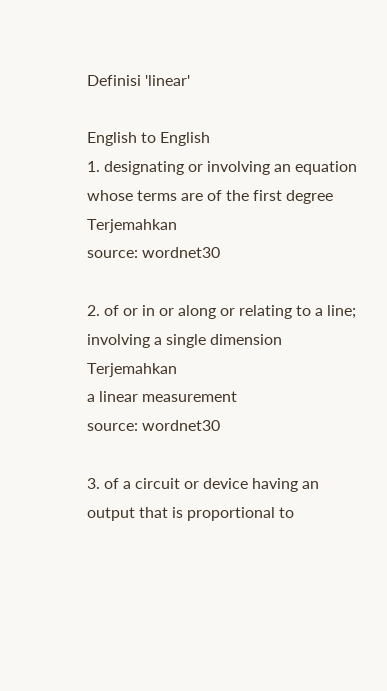Definisi 'linear'

English to English
1. designating or involving an equation whose terms are of the first degree Terjemahkan
source: wordnet30

2. of or in or along or relating to a line; involving a single dimension Terjemahkan
a linear measurement
source: wordnet30

3. of a circuit or device having an output that is proportional to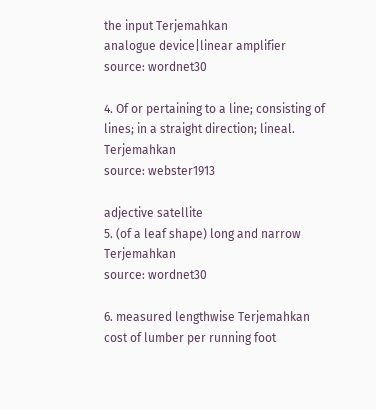the input Terjemahkan
analogue device|linear amplifier
source: wordnet30

4. Of or pertaining to a line; consisting of lines; in a straight direction; lineal. Terjemahkan
source: webster1913

adjective satellite
5. (of a leaf shape) long and narrow Terjemahkan
source: wordnet30

6. measured lengthwise Terjemahkan
cost of lumber per running foot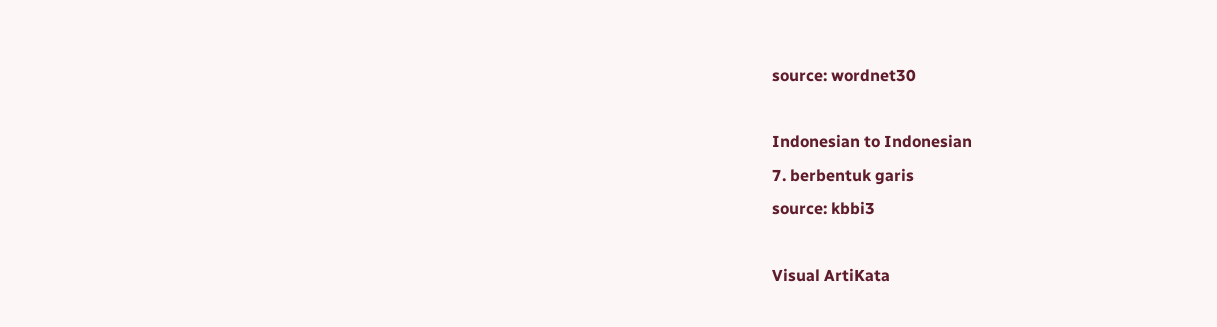source: wordnet30

Indonesian to Indonesian
7. berbentuk garis
source: kbbi3

Visual ArtiKata